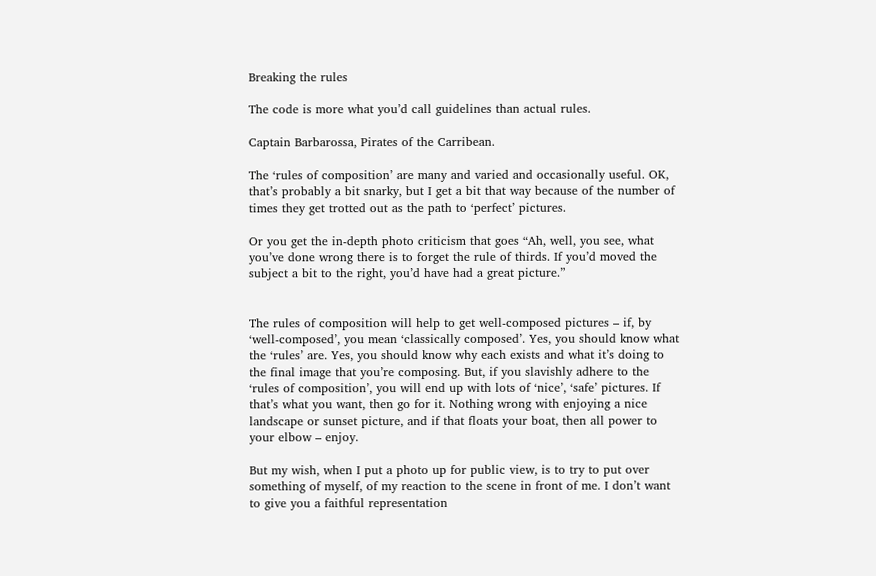Breaking the rules

The code is more what you’d call guidelines than actual rules.

Captain Barbarossa, Pirates of the Carribean.

The ‘rules of composition’ are many and varied and occasionally useful. OK, that’s probably a bit snarky, but I get a bit that way because of the number of times they get trotted out as the path to ‘perfect’ pictures.

Or you get the in-depth photo criticism that goes “Ah, well, you see, what you’ve done wrong there is to forget the rule of thirds. If you’d moved the subject a bit to the right, you’d have had a great picture.”


The rules of composition will help to get well-composed pictures – if, by ‘well-composed’, you mean ‘classically composed’. Yes, you should know what the ‘rules’ are. Yes, you should know why each exists and what it’s doing to the final image that you’re composing. But, if you slavishly adhere to the ‘rules of composition’, you will end up with lots of ‘nice’, ‘safe’ pictures. If that’s what you want, then go for it. Nothing wrong with enjoying a nice landscape or sunset picture, and if that floats your boat, then all power to your elbow – enjoy.

But my wish, when I put a photo up for public view, is to try to put over something of myself, of my reaction to the scene in front of me. I don’t want to give you a faithful representation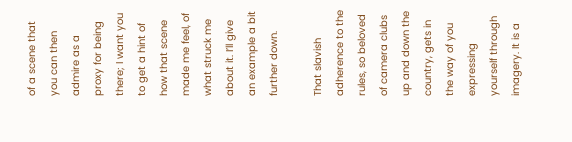of a scene that you can then admire as a proxy for being there; I want you to get a hint of how that scene made me feel, of what struck me about it. I’ll give an example a bit further down.

That slavish adherence to the rules, so beloved of camera clubs up and down the country, gets in the way of you expressing yourself through imagery. It is a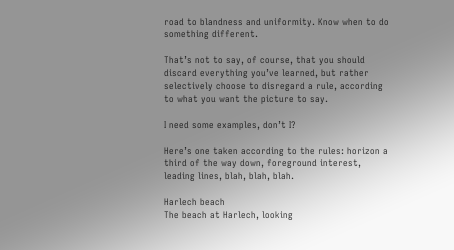road to blandness and uniformity. Know when to do something different.

That’s not to say, of course, that you should discard everything you’ve learned, but rather selectively choose to disregard a rule, according to what you want the picture to say.

I need some examples, don’t I?

Here’s one taken according to the rules: horizon a third of the way down, foreground interest, leading lines, blah, blah, blah.

Harlech beach
The beach at Harlech, looking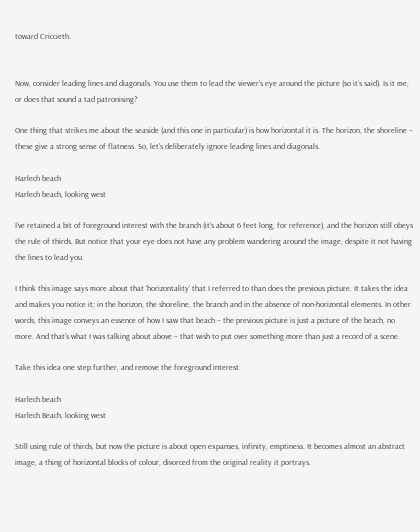toward Criccieth.


Now, consider leading lines and diagonals. You use them to lead the viewer’s eye around the picture (so it’s said). Is it me, or does that sound a tad patronising?

One thing that strikes me about the seaside (and this one in particular) is how horizontal it is. The horizon, the shoreline – these give a strong sense of flatness. So, let’s deliberately ignore leading lines and diagonals.

Harlech beach
Harlech beach, looking west

I’ve retained a bit of foreground interest with the branch (it’s about 6 feet long, for reference), and the horizon still obeys the rule of thirds. But notice that your eye does not have any problem wandering around the image, despite it not having the lines to lead you.

I think this image says more about that ‘horizontality’ that I referred to than does the previous picture. It takes the idea and makes you notice it; in the horizon, the shoreline, the branch and in the absence of non-horizontal elements. In other words, this image conveys an essence of how I saw that beach – the previous picture is just a picture of the beach, no more. And that’s what I was talking about above – that wish to put over something more than just a record of a scene.

Take this idea one step further, and remove the foreground interest.

Harlech beach
Harlech Beach, looking west

Still using rule of thirds, but now the picture is about open expanses, infinity, emptiness. It becomes almost an abstract image, a thing of horizontal blocks of colour, divorced from the original reality it portrays.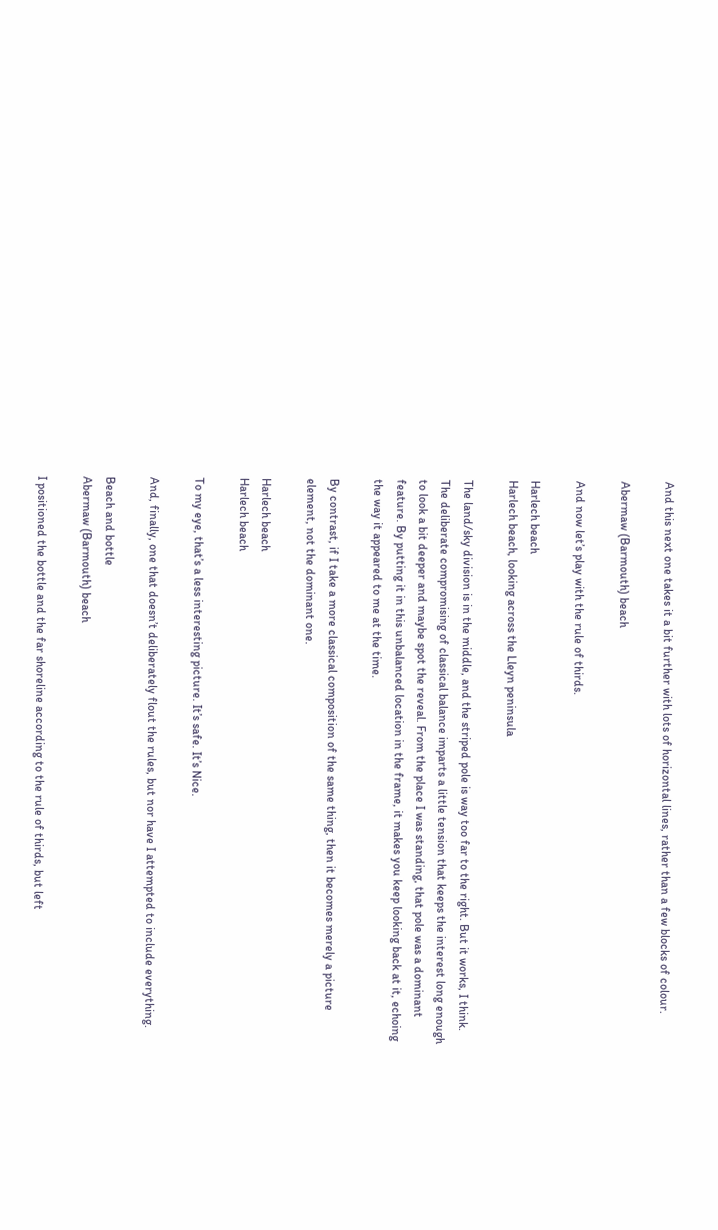And this next one takes it a bit further with lots of horizontal lines, rather than a few blocks of colour.

Abermaw (Barmouth) beach

And now let’s play with the rule of thirds.

Harlech beach
Harlech beach, looking across the Lleyn peninsula

The land/sky division is in the middle, and the striped pole is way too far to the right. But it works, I think. The deliberate compromising of classical balance imparts a little tension that keeps the interest long enough to look a bit deeper and maybe spot the reveal. From the place I was standing, that pole was a dominant feature. By putting it in this unbalanced location in the frame, it makes you keep looking back at it, echoing the way it appeared to me at the time.

By contrast, if I take a more classical composition of the same thing, then it becomes merely a picture element, not the dominant one.

Harlech beach
Harlech beach

To my eye, that’s a less interesting picture. It’s safe. It’s Nice.

And, finally, one that doesn’t deliberately flout the rules, but nor have I attempted to include everything.

Beach and bottle
Abermaw (Barmouth) beach

I positioned the bottle and the far shoreline according to the rule of thirds, but left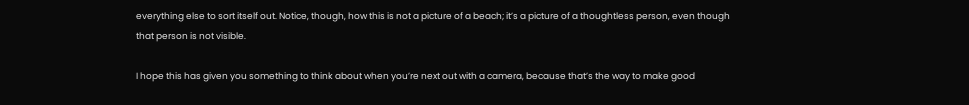everything else to sort itself out. Notice, though, how this is not a picture of a beach; it’s a picture of a thoughtless person, even though that person is not visible.

I hope this has given you something to think about when you’re next out with a camera, because that’s the way to make good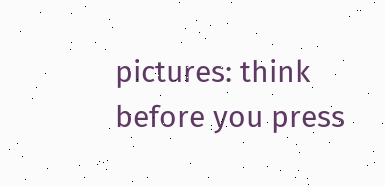pictures: think before you press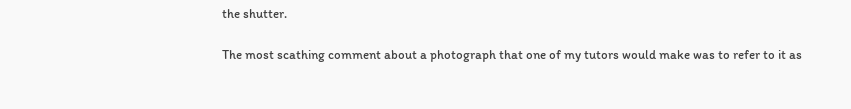the shutter.

The most scathing comment about a photograph that one of my tutors would make was to refer to it as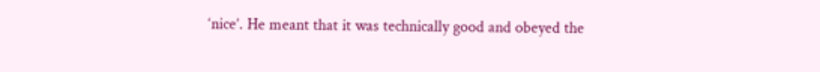‘nice’. He meant that it was technically good and obeyed the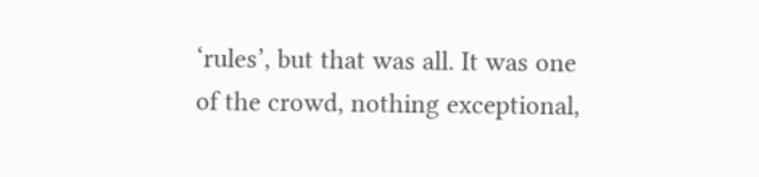‘rules’, but that was all. It was one of the crowd, nothing exceptional,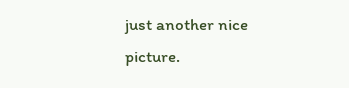just another nice picture.